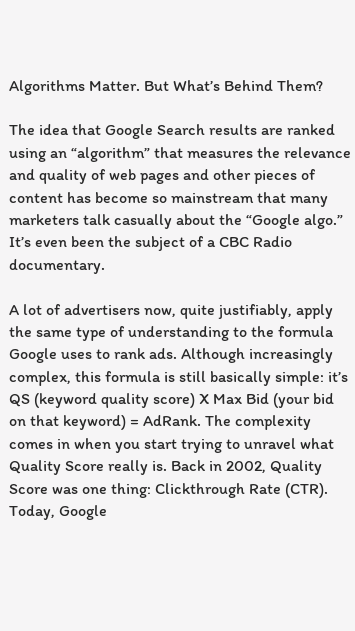Algorithms Matter. But What’s Behind Them?

The idea that Google Search results are ranked using an “algorithm” that measures the relevance and quality of web pages and other pieces of content has become so mainstream that many marketers talk casually about the “Google algo.” It’s even been the subject of a CBC Radio documentary.

A lot of advertisers now, quite justifiably, apply the same type of understanding to the formula Google uses to rank ads. Although increasingly complex, this formula is still basically simple: it’s QS (keyword quality score) X Max Bid (your bid on that keyword) = AdRank. The complexity comes in when you start trying to unravel what Quality Score really is. Back in 2002, Quality Score was one thing: Clickthrough Rate (CTR). Today, Google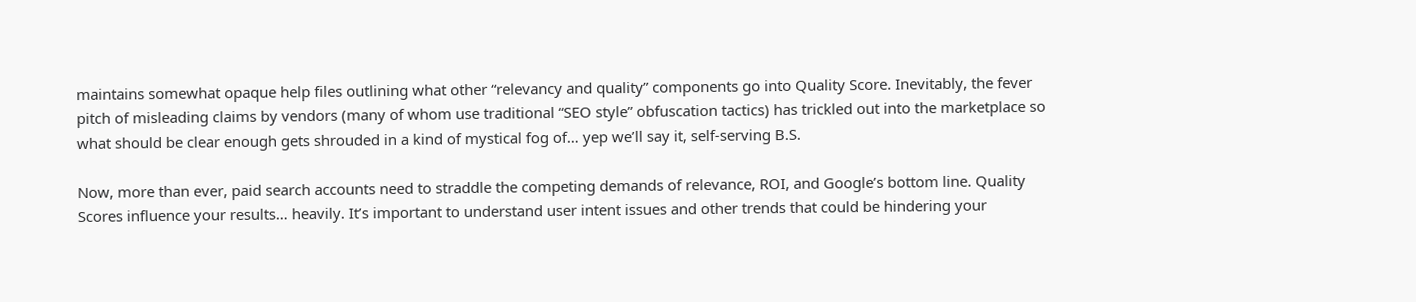maintains somewhat opaque help files outlining what other “relevancy and quality” components go into Quality Score. Inevitably, the fever pitch of misleading claims by vendors (many of whom use traditional “SEO style” obfuscation tactics) has trickled out into the marketplace so what should be clear enough gets shrouded in a kind of mystical fog of… yep we’ll say it, self-serving B.S.

Now, more than ever, paid search accounts need to straddle the competing demands of relevance, ROI, and Google’s bottom line. Quality Scores influence your results… heavily. It’s important to understand user intent issues and other trends that could be hindering your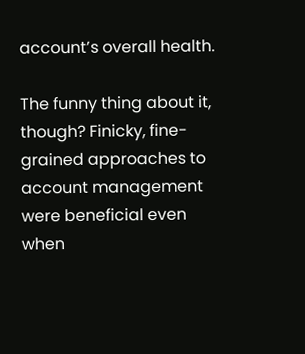account’s overall health.

The funny thing about it, though? Finicky, fine-grained approaches to account management were beneficial even when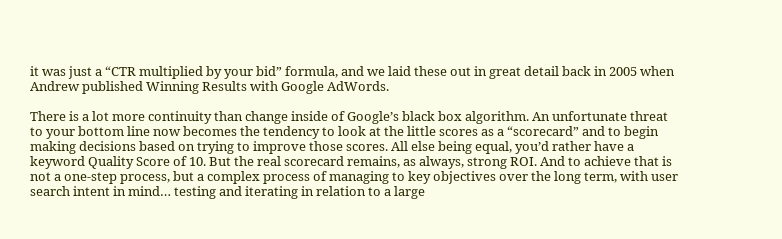it was just a “CTR multiplied by your bid” formula, and we laid these out in great detail back in 2005 when Andrew published Winning Results with Google AdWords.

There is a lot more continuity than change inside of Google’s black box algorithm. An unfortunate threat to your bottom line now becomes the tendency to look at the little scores as a “scorecard” and to begin making decisions based on trying to improve those scores. All else being equal, you’d rather have a keyword Quality Score of 10. But the real scorecard remains, as always, strong ROI. And to achieve that is not a one-step process, but a complex process of managing to key objectives over the long term, with user search intent in mind… testing and iterating in relation to a large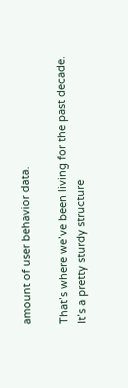amount of user behavior data.

That’s where we’ve been living for the past decade. It’s a pretty sturdy structure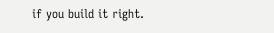if you build it right.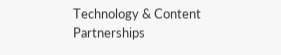Technology & Content Partnerships